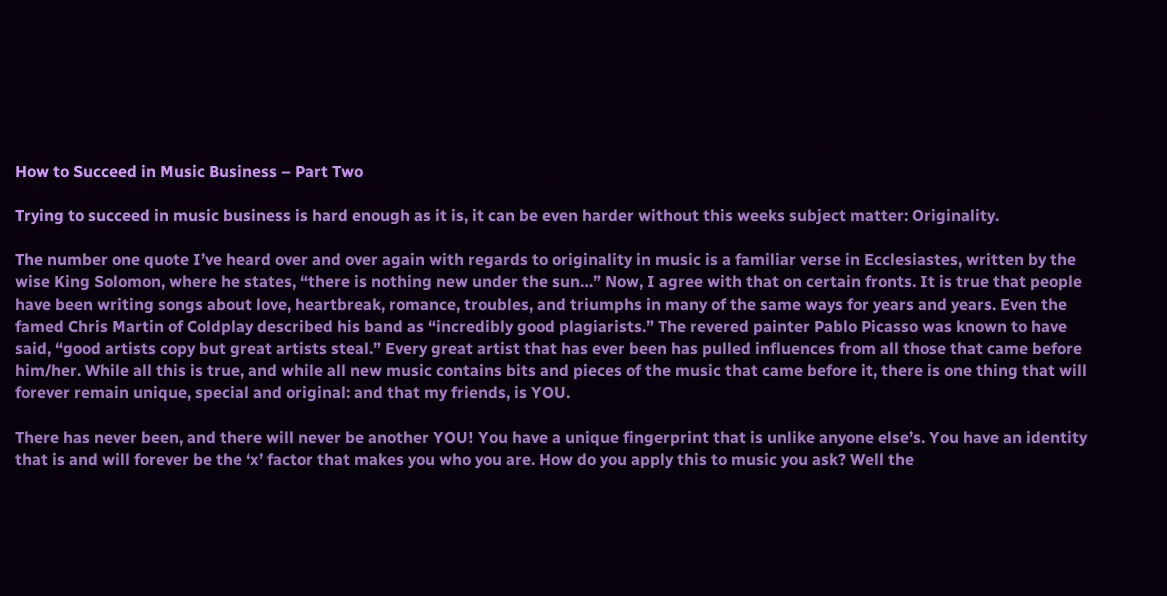How to Succeed in Music Business – Part Two

Trying to succeed in music business is hard enough as it is, it can be even harder without this weeks subject matter: Originality.

The number one quote I’ve heard over and over again with regards to originality in music is a familiar verse in Ecclesiastes, written by the wise King Solomon, where he states, “there is nothing new under the sun…” Now, I agree with that on certain fronts. It is true that people have been writing songs about love, heartbreak, romance, troubles, and triumphs in many of the same ways for years and years. Even the famed Chris Martin of Coldplay described his band as “incredibly good plagiarists.” The revered painter Pablo Picasso was known to have said, “good artists copy but great artists steal.” Every great artist that has ever been has pulled influences from all those that came before him/her. While all this is true, and while all new music contains bits and pieces of the music that came before it, there is one thing that will forever remain unique, special and original: and that my friends, is YOU.

There has never been, and there will never be another YOU! You have a unique fingerprint that is unlike anyone else’s. You have an identity that is and will forever be the ‘x’ factor that makes you who you are. How do you apply this to music you ask? Well the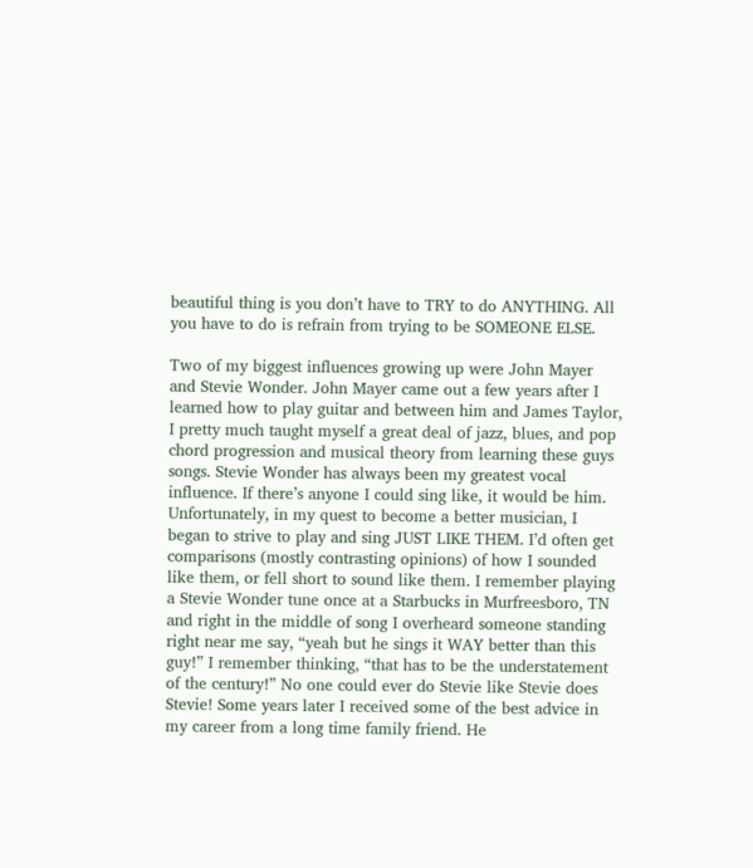beautiful thing is you don’t have to TRY to do ANYTHING. All you have to do is refrain from trying to be SOMEONE ELSE.

Two of my biggest influences growing up were John Mayer and Stevie Wonder. John Mayer came out a few years after I learned how to play guitar and between him and James Taylor, I pretty much taught myself a great deal of jazz, blues, and pop chord progression and musical theory from learning these guys songs. Stevie Wonder has always been my greatest vocal influence. If there’s anyone I could sing like, it would be him. Unfortunately, in my quest to become a better musician, I began to strive to play and sing JUST LIKE THEM. I’d often get comparisons (mostly contrasting opinions) of how I sounded like them, or fell short to sound like them. I remember playing a Stevie Wonder tune once at a Starbucks in Murfreesboro, TN and right in the middle of song I overheard someone standing right near me say, “yeah but he sings it WAY better than this guy!” I remember thinking, “that has to be the understatement of the century!” No one could ever do Stevie like Stevie does Stevie! Some years later I received some of the best advice in my career from a long time family friend. He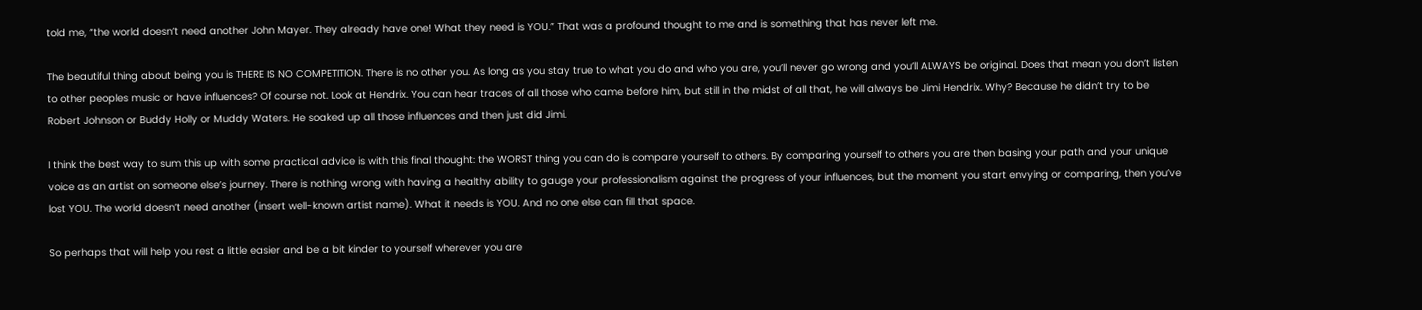told me, “the world doesn’t need another John Mayer. They already have one! What they need is YOU.” That was a profound thought to me and is something that has never left me.

The beautiful thing about being you is THERE IS NO COMPETITION. There is no other you. As long as you stay true to what you do and who you are, you’ll never go wrong and you’ll ALWAYS be original. Does that mean you don’t listen to other peoples music or have influences? Of course not. Look at Hendrix. You can hear traces of all those who came before him, but still in the midst of all that, he will always be Jimi Hendrix. Why? Because he didn’t try to be Robert Johnson or Buddy Holly or Muddy Waters. He soaked up all those influences and then just did Jimi.

I think the best way to sum this up with some practical advice is with this final thought: the WORST thing you can do is compare yourself to others. By comparing yourself to others you are then basing your path and your unique voice as an artist on someone else’s journey. There is nothing wrong with having a healthy ability to gauge your professionalism against the progress of your influences, but the moment you start envying or comparing, then you’ve lost YOU. The world doesn’t need another (insert well-known artist name). What it needs is YOU. And no one else can fill that space.

So perhaps that will help you rest a little easier and be a bit kinder to yourself wherever you are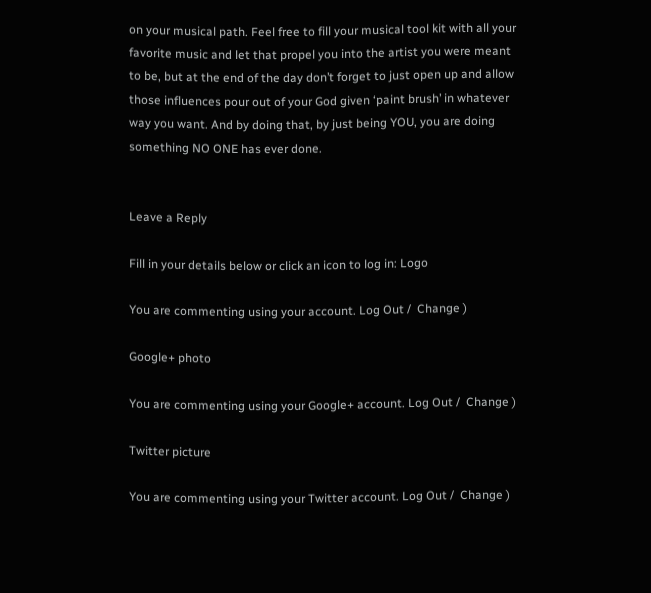on your musical path. Feel free to fill your musical tool kit with all your favorite music and let that propel you into the artist you were meant to be, but at the end of the day don’t forget to just open up and allow those influences pour out of your God given ‘paint brush’ in whatever way you want. And by doing that, by just being YOU, you are doing something NO ONE has ever done.


Leave a Reply

Fill in your details below or click an icon to log in: Logo

You are commenting using your account. Log Out /  Change )

Google+ photo

You are commenting using your Google+ account. Log Out /  Change )

Twitter picture

You are commenting using your Twitter account. Log Out /  Change )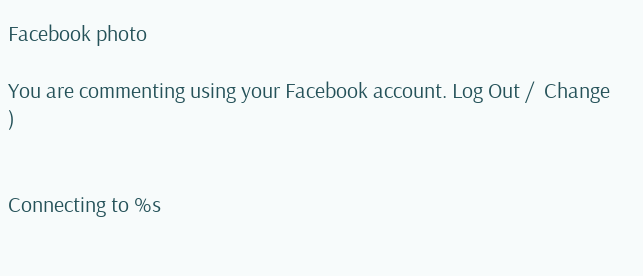Facebook photo

You are commenting using your Facebook account. Log Out /  Change )


Connecting to %s